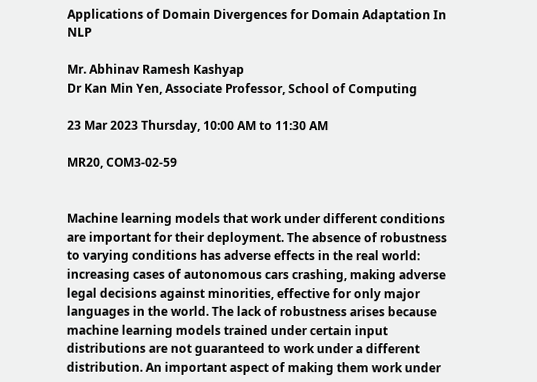Applications of Domain Divergences for Domain Adaptation In NLP

Mr. Abhinav Ramesh Kashyap
Dr Kan Min Yen, Associate Professor, School of Computing

23 Mar 2023 Thursday, 10:00 AM to 11:30 AM

MR20, COM3-02-59


Machine learning models that work under different conditions are important for their deployment. The absence of robustness to varying conditions has adverse effects in the real world: increasing cases of autonomous cars crashing, making adverse legal decisions against minorities, effective for only major languages in the world. The lack of robustness arises because machine learning models trained under certain input distributions are not guaranteed to work under a different distribution. An important aspect of making them work under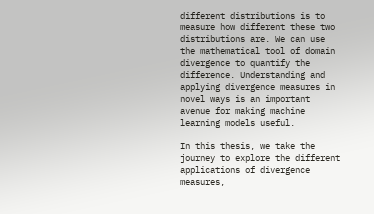different distributions is to measure how different these two distributions are. We can use the mathematical tool of domain divergence to quantify the difference. Understanding and applying divergence measures in novel ways is an important avenue for making machine learning models useful.

In this thesis, we take the journey to explore the different applications of divergence measures,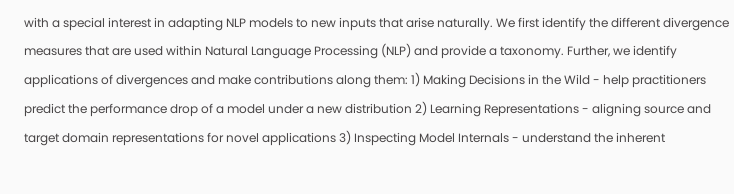with a special interest in adapting NLP models to new inputs that arise naturally. We first identify the different divergence measures that are used within Natural Language Processing (NLP) and provide a taxonomy. Further, we identify applications of divergences and make contributions along them: 1) Making Decisions in the Wild - help practitioners predict the performance drop of a model under a new distribution 2) Learning Representations - aligning source and target domain representations for novel applications 3) Inspecting Model Internals - understand the inherent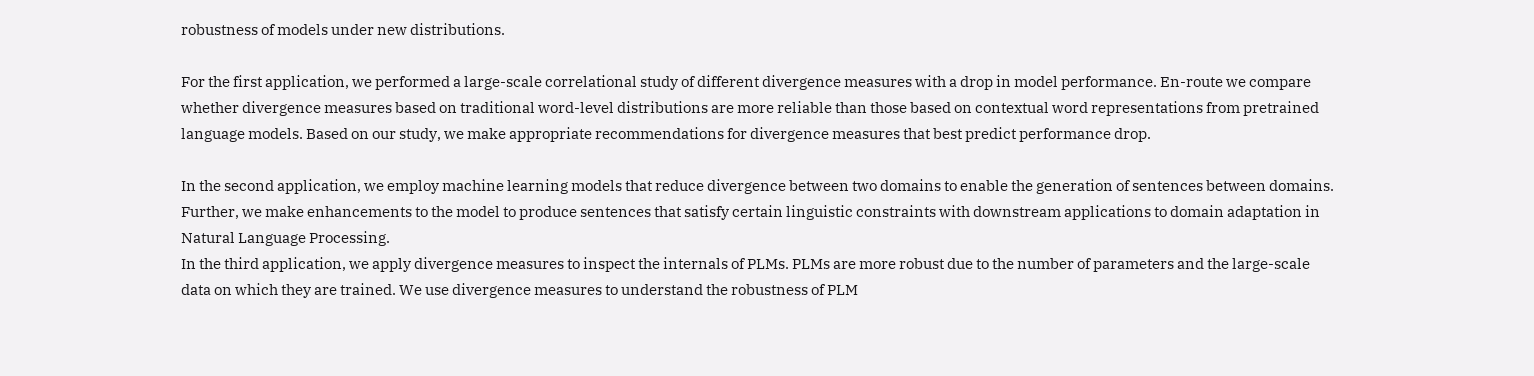robustness of models under new distributions.

For the first application, we performed a large-scale correlational study of different divergence measures with a drop in model performance. En-route we compare whether divergence measures based on traditional word-level distributions are more reliable than those based on contextual word representations from pretrained language models. Based on our study, we make appropriate recommendations for divergence measures that best predict performance drop.

In the second application, we employ machine learning models that reduce divergence between two domains to enable the generation of sentences between domains. Further, we make enhancements to the model to produce sentences that satisfy certain linguistic constraints with downstream applications to domain adaptation in Natural Language Processing.
In the third application, we apply divergence measures to inspect the internals of PLMs. PLMs are more robust due to the number of parameters and the large-scale data on which they are trained. We use divergence measures to understand the robustness of PLM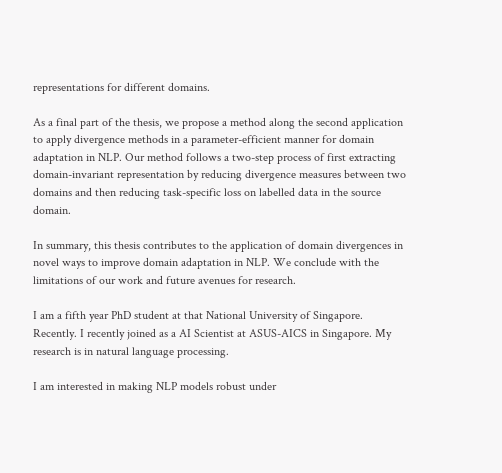representations for different domains.

As a final part of the thesis, we propose a method along the second application to apply divergence methods in a parameter-efficient manner for domain adaptation in NLP. Our method follows a two-step process of first extracting domain-invariant representation by reducing divergence measures between two domains and then reducing task-specific loss on labelled data in the source domain.

In summary, this thesis contributes to the application of domain divergences in novel ways to improve domain adaptation in NLP. We conclude with the limitations of our work and future avenues for research.

I am a fifth year PhD student at that National University of Singapore. Recently. I recently joined as a AI Scientist at ASUS-AICS in Singapore. My research is in natural language processing.

I am interested in making NLP models robust under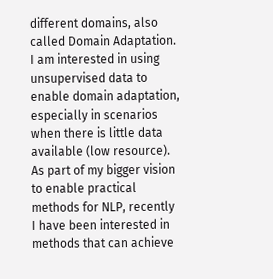different domains, also called Domain Adaptation. I am interested in using unsupervised data to enable domain adaptation, especially in scenarios when there is little data available (low resource). As part of my bigger vision to enable practical methods for NLP, recently I have been interested in methods that can achieve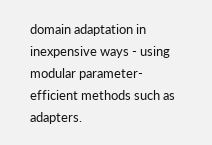domain adaptation in inexpensive ways - using modular parameter-efficient methods such as adapters.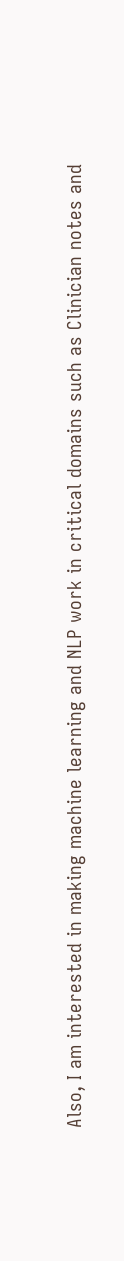Also, I am interested in making machine learning and NLP work in critical domains such as Clinician notes and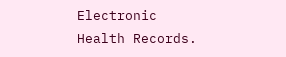Electronic Health Records.